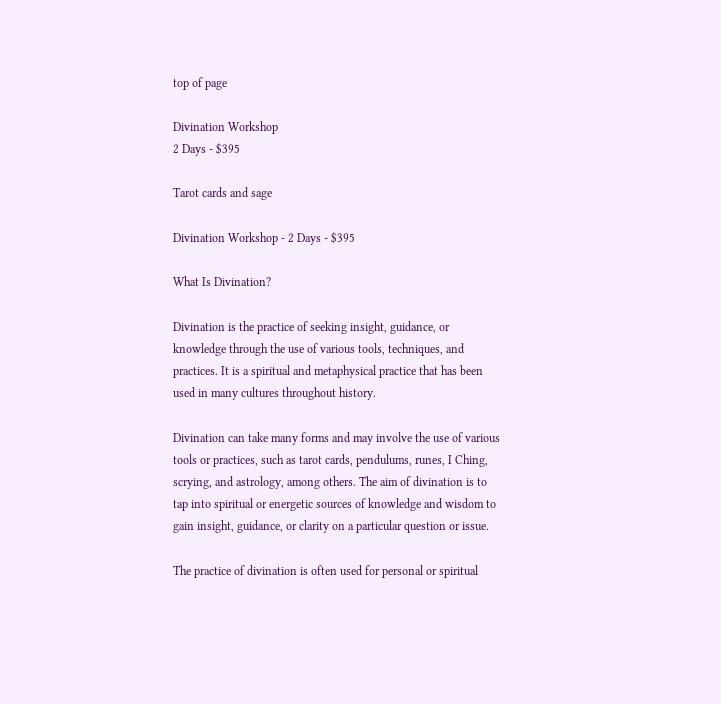top of page

Divination Workshop
2 Days - $395

Tarot cards and sage

Divination Workshop - 2 Days - $395

What Is Divination?

Divination is the practice of seeking insight, guidance, or knowledge through the use of various tools, techniques, and practices. It is a spiritual and metaphysical practice that has been used in many cultures throughout history.

Divination can take many forms and may involve the use of various tools or practices, such as tarot cards, pendulums, runes, I Ching, scrying, and astrology, among others. The aim of divination is to tap into spiritual or energetic sources of knowledge and wisdom to gain insight, guidance, or clarity on a particular question or issue.

The practice of divination is often used for personal or spiritual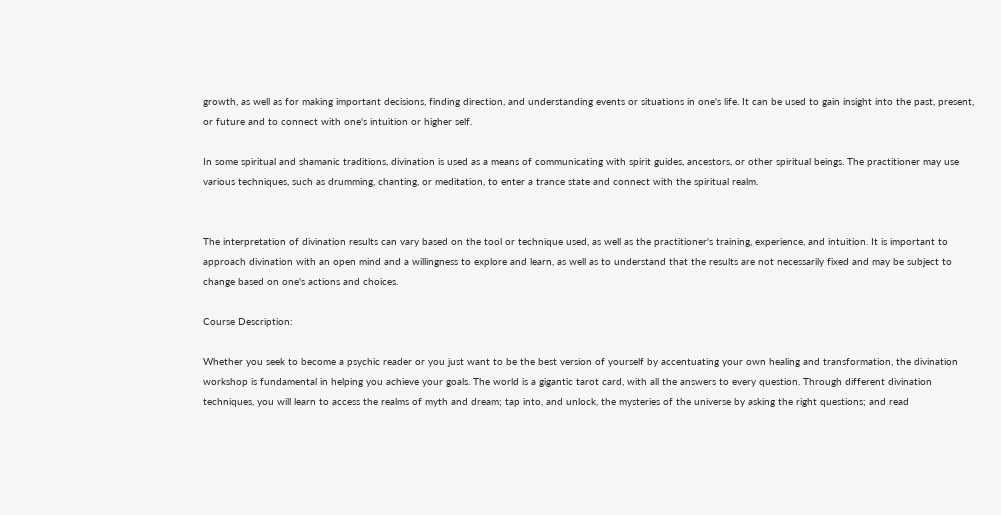growth, as well as for making important decisions, finding direction, and understanding events or situations in one's life. It can be used to gain insight into the past, present, or future and to connect with one's intuition or higher self.

In some spiritual and shamanic traditions, divination is used as a means of communicating with spirit guides, ancestors, or other spiritual beings. The practitioner may use various techniques, such as drumming, chanting, or meditation, to enter a trance state and connect with the spiritual realm.


The interpretation of divination results can vary based on the tool or technique used, as well as the practitioner's training, experience, and intuition. It is important to approach divination with an open mind and a willingness to explore and learn, as well as to understand that the results are not necessarily fixed and may be subject to change based on one's actions and choices.

Course Description:

Whether you seek to become a psychic reader or you just want to be the best version of yourself by accentuating your own healing and transformation, the divination workshop is fundamental in helping you achieve your goals. The world is a gigantic tarot card, with all the answers to every question. Through different divination techniques, you will learn to access the realms of myth and dream; tap into, and unlock, the mysteries of the universe by asking the right questions; and read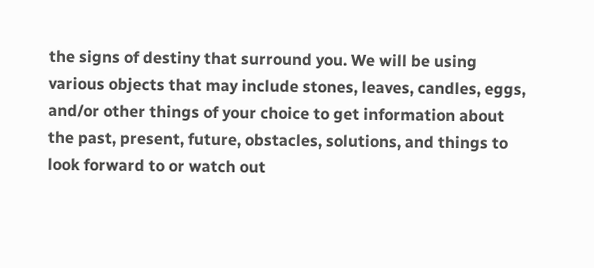the signs of destiny that surround you. We will be using various objects that may include stones, leaves, candles, eggs, and/or other things of your choice to get information about the past, present, future, obstacles, solutions, and things to look forward to or watch out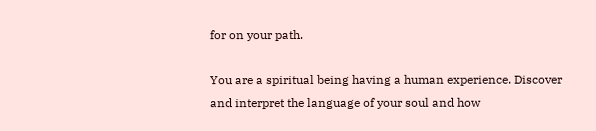for on your path.

You are a spiritual being having a human experience. Discover and interpret the language of your soul and how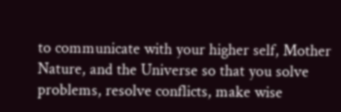to communicate with your higher self, Mother Nature, and the Universe so that you solve problems, resolve conflicts, make wise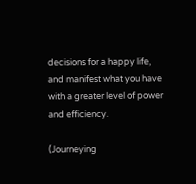decisions for a happy life, and manifest what you have with a greater level of power and efficiency.

(Journeying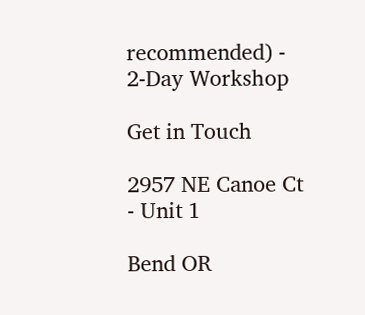recommended) - 2-Day Workshop

Get in Touch

2957 NE Canoe Ct - Unit 1

Bend OR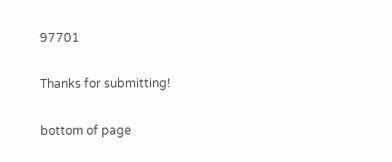97701

Thanks for submitting!

bottom of page